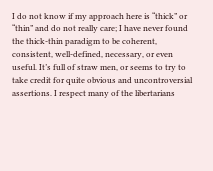I do not know if my approach here is “thick” or “thin” and do not really care; I have never found the thick-thin paradigm to be coherent, consistent, well-defined, necessary, or even useful. It’s full of straw men, or seems to try to take credit for quite obvious and uncontroversial assertions. I respect many of the libertarians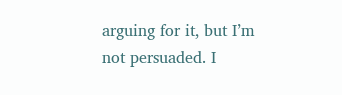arguing for it, but I’m not persuaded. I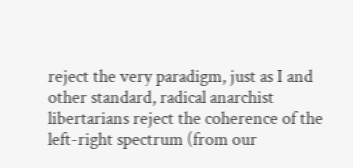reject the very paradigm, just as I and other standard, radical anarchist libertarians reject the coherence of the left-right spectrum (from our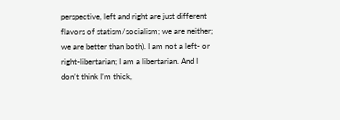perspective, left and right are just different flavors of statism/socialism; we are neither; we are better than both). I am not a left- or right-libertarian; I am a libertarian. And I don’t think I’m thick,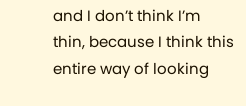and I don’t think I’m thin, because I think this entire way of looking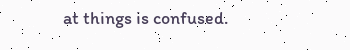at things is confused.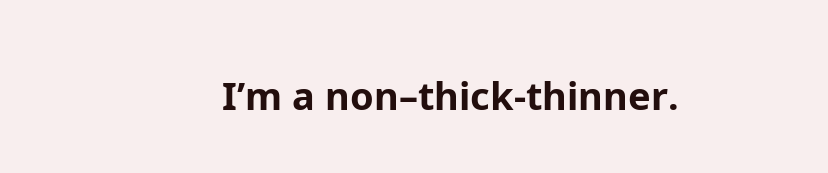I’m a non–thick-thinner.